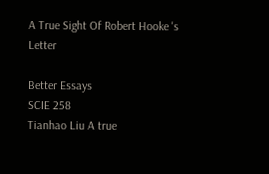A True Sight Of Robert Hooke 's Letter

Better Essays
SCIE 258
Tianhao Liu A true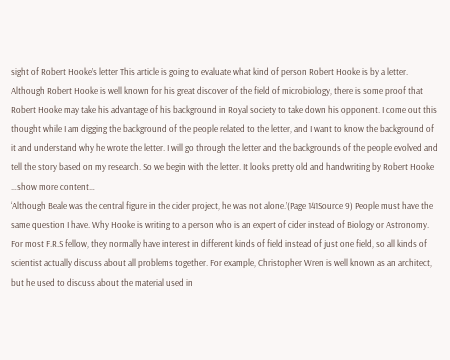sight of Robert Hooke’s letter This article is going to evaluate what kind of person Robert Hooke is by a letter. Although Robert Hooke is well known for his great discover of the field of microbiology, there is some proof that Robert Hooke may take his advantage of his background in Royal society to take down his opponent. I come out this thought while I am digging the background of the people related to the letter, and I want to know the background of it and understand why he wrote the letter. I will go through the letter and the backgrounds of the people evolved and tell the story based on my research. So we begin with the letter. It looks pretty old and handwriting by Robert Hooke
…show more content…
‘Although Beale was the central figure in the cider project, he was not alone.’(Page 141Source 9) People must have the same question I have. Why Hooke is writing to a person who is an expert of cider instead of Biology or Astronomy. For most F.R.S fellow, they normally have interest in different kinds of field instead of just one field, so all kinds of scientist actually discuss about all problems together. For example, Christopher Wren is well known as an architect, but he used to discuss about the material used in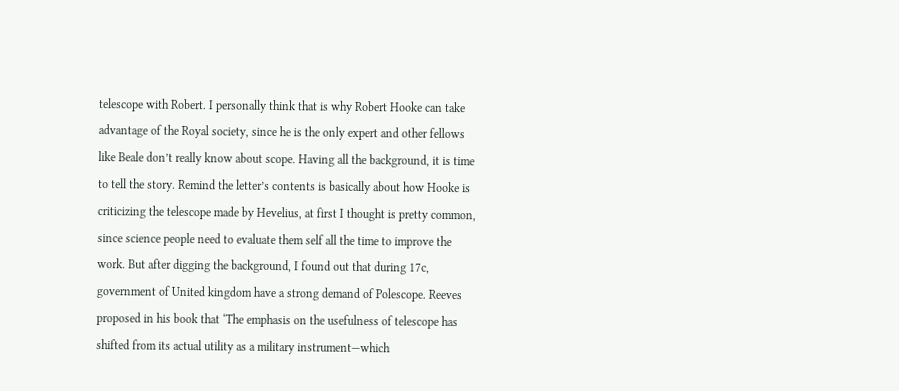telescope with Robert. I personally think that is why Robert Hooke can take advantage of the Royal society, since he is the only expert and other fellows like Beale don’t really know about scope. Having all the background, it is time to tell the story. Remind the letter’s contents is basically about how Hooke is criticizing the telescope made by Hevelius, at first I thought is pretty common, since science people need to evaluate them self all the time to improve the work. But after digging the background, I found out that during 17c, government of United kingdom have a strong demand of Polescope. Reeves proposed in his book that ‘The emphasis on the usefulness of telescope has shifted from its actual utility as a military instrument—which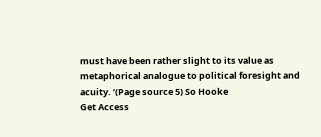must have been rather slight to its value as metaphorical analogue to political foresight and acuity. ’(Page source 5) So Hooke
Get Access